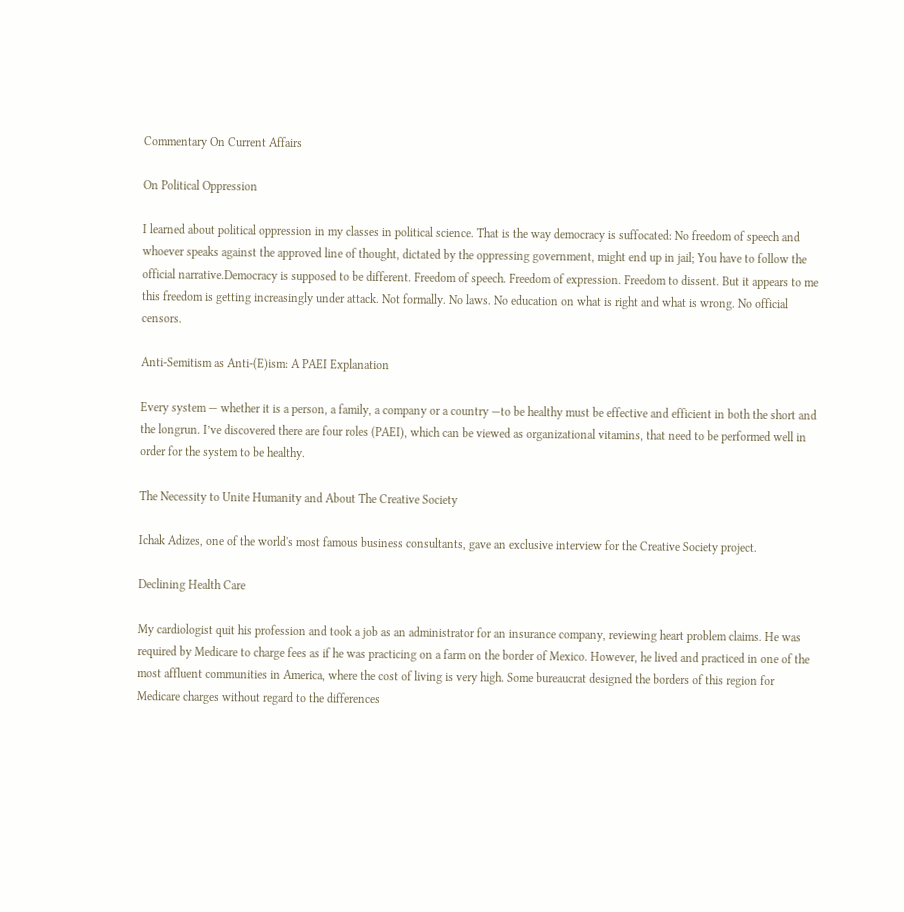Commentary On Current Affairs

On Political Oppression

I learned about political oppression in my classes in political science. That is the way democracy is suffocated: No freedom of speech and whoever speaks against the approved line of thought, dictated by the oppressing government, might end up in jail; You have to follow the official narrative.Democracy is supposed to be different. Freedom of speech. Freedom of expression. Freedom to dissent. But it appears to me this freedom is getting increasingly under attack. Not formally. No laws. No education on what is right and what is wrong. No official censors.

Anti-Semitism as Anti-(E)ism: A PAEI Explanation

Every system — whether it is a person, a family, a company or a country —to be healthy must be effective and efficient in both the short and the longrun. I’ve discovered there are four roles (PAEI), which can be viewed as organizational vitamins, that need to be performed well in order for the system to be healthy.

The Necessity to Unite Humanity and About The Creative Society

Ichak Adizes, one of the world's most famous business consultants, gave an exclusive interview for the Creative Society project.

Declining Health Care

My cardiologist quit his profession and took a job as an administrator for an insurance company, reviewing heart problem claims. He was required by Medicare to charge fees as if he was practicing on a farm on the border of Mexico. However, he lived and practiced in one of the most affluent communities in America, where the cost of living is very high. Some bureaucrat designed the borders of this region for Medicare charges without regard to the differences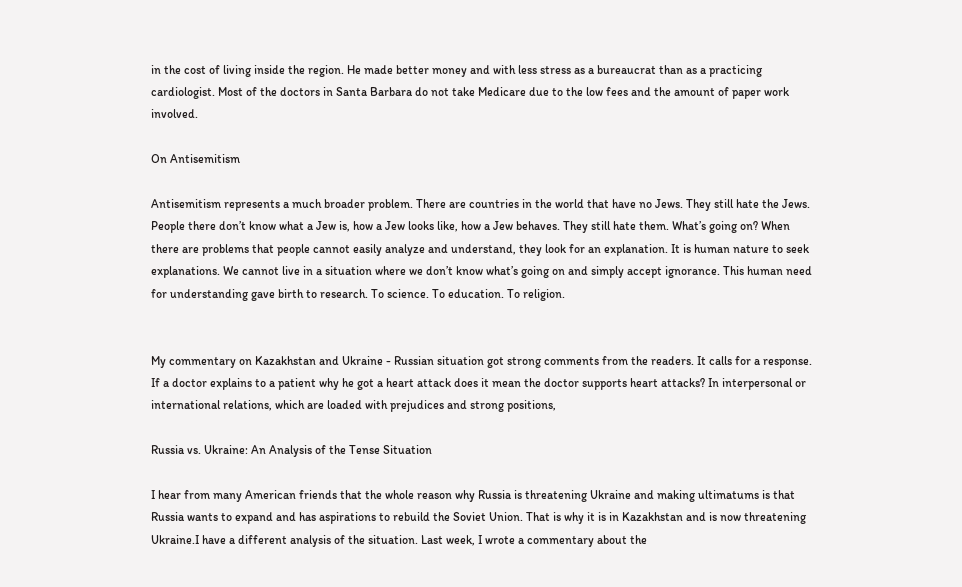in the cost of living inside the region. He made better money and with less stress as a bureaucrat than as a practicing cardiologist. Most of the doctors in Santa Barbara do not take Medicare due to the low fees and the amount of paper work involved.

On Antisemitism

Antisemitism represents a much broader problem. There are countries in the world that have no Jews. They still hate the Jews. People there don’t know what a Jew is, how a Jew looks like, how a Jew behaves. They still hate them. What’s going on? When there are problems that people cannot easily analyze and understand, they look for an explanation. It is human nature to seek explanations. We cannot live in a situation where we don’t know what’s going on and simply accept ignorance. This human need for understanding gave birth to research. To science. To education. To religion.


My commentary on Kazakhstan and Ukraine - Russian situation got strong comments from the readers. It calls for a response. If a doctor explains to a patient why he got a heart attack does it mean the doctor supports heart attacks? In interpersonal or international relations, which are loaded with prejudices and strong positions,

Russia vs. Ukraine: An Analysis of the Tense Situation

I hear from many American friends that the whole reason why Russia is threatening Ukraine and making ultimatums is that Russia wants to expand and has aspirations to rebuild the Soviet Union. That is why it is in Kazakhstan and is now threatening Ukraine.I have a different analysis of the situation. Last week, I wrote a commentary about the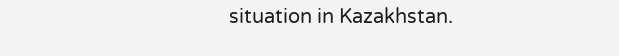situation in Kazakhstan.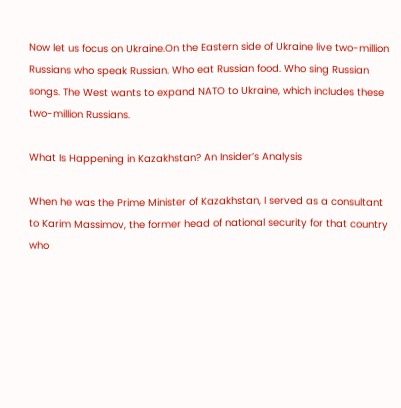Now let us focus on Ukraine.On the Eastern side of Ukraine live two-million Russians who speak Russian. Who eat Russian food. Who sing Russian songs. The West wants to expand NATO to Ukraine, which includes these two-million Russians.

What Is Happening in Kazakhstan? An Insider’s Analysis

When he was the Prime Minister of Kazakhstan, I served as a consultant to Karim Massimov, the former head of national security for that country who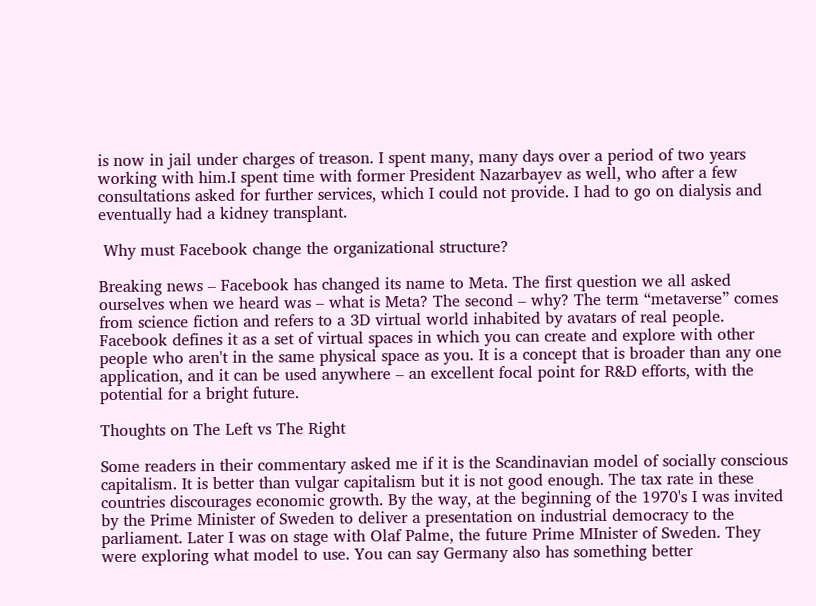is now in jail under charges of treason. I spent many, many days over a period of two years working with him.I spent time with former President Nazarbayev as well, who after a few consultations asked for further services, which I could not provide. I had to go on dialysis and eventually had a kidney transplant.

 Why must Facebook change the organizational structure?

Breaking news – Facebook has changed its name to Meta. The first question we all asked ourselves when we heard was – what is Meta? The second – why? The term “metaverse” comes from science fiction and refers to a 3D virtual world inhabited by avatars of real people. Facebook defines it as a set of virtual spaces in which you can create and explore with other people who aren't in the same physical space as you. It is a concept that is broader than any one application, and it can be used anywhere – an excellent focal point for R&D efforts, with the potential for a bright future.

Thoughts on The Left vs The Right

Some readers in their commentary asked me if it is the Scandinavian model of socially conscious capitalism. It is better than vulgar capitalism but it is not good enough. The tax rate in these countries discourages economic growth. By the way, at the beginning of the 1970's I was invited by the Prime Minister of Sweden to deliver a presentation on industrial democracy to the parliament. Later I was on stage with Olaf Palme, the future Prime MInister of Sweden. They were exploring what model to use. You can say Germany also has something better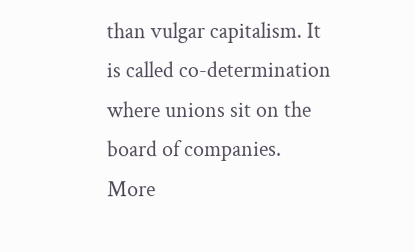than vulgar capitalism. It is called co-determination where unions sit on the board of companies. More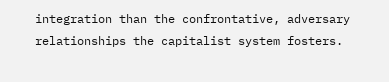integration than the confrontative, adversary relationships the capitalist system fosters.